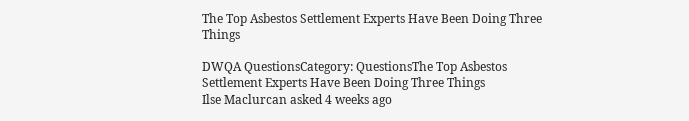The Top Asbestos Settlement Experts Have Been Doing Three Things

DWQA QuestionsCategory: QuestionsThe Top Asbestos Settlement Experts Have Been Doing Three Things
Ilse Maclurcan asked 4 weeks ago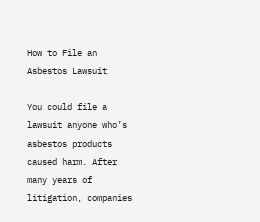How to File an Asbestos Lawsuit

You could file a lawsuit anyone who’s asbestos products caused harm. After many years of litigation, companies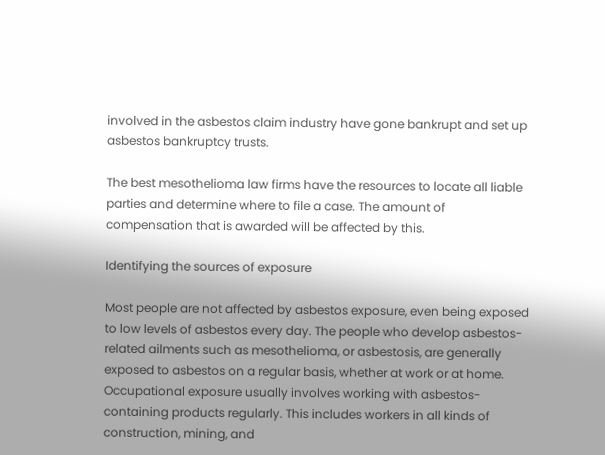involved in the asbestos claim industry have gone bankrupt and set up asbestos bankruptcy trusts.

The best mesothelioma law firms have the resources to locate all liable parties and determine where to file a case. The amount of compensation that is awarded will be affected by this.

Identifying the sources of exposure

Most people are not affected by asbestos exposure, even being exposed to low levels of asbestos every day. The people who develop asbestos-related ailments such as mesothelioma, or asbestosis, are generally exposed to asbestos on a regular basis, whether at work or at home. Occupational exposure usually involves working with asbestos-containing products regularly. This includes workers in all kinds of construction, mining, and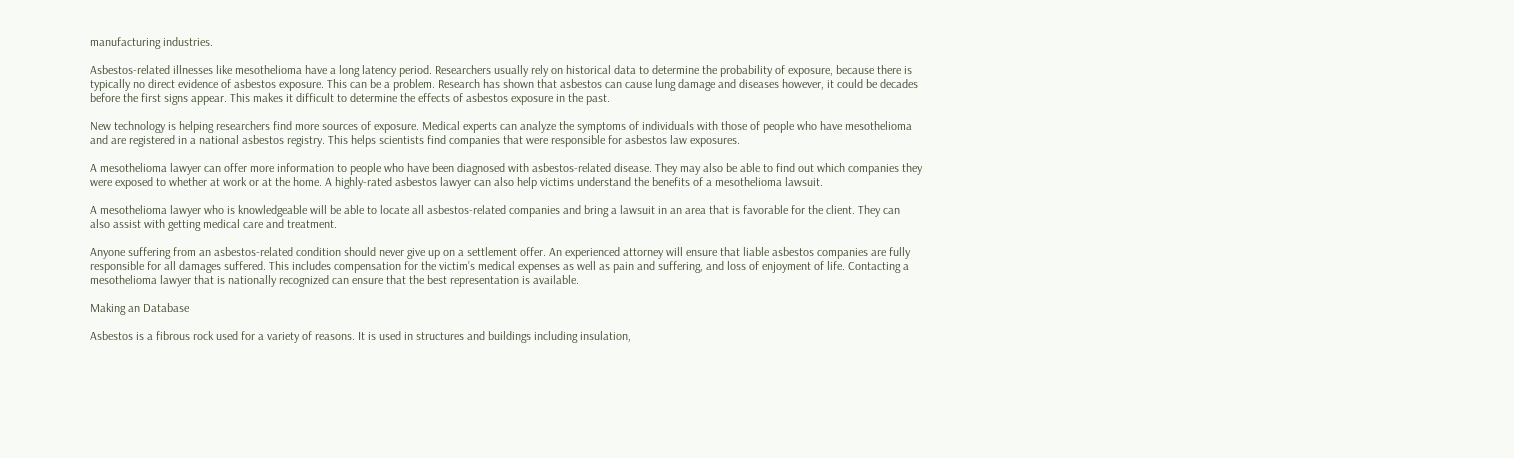manufacturing industries.

Asbestos-related illnesses like mesothelioma have a long latency period. Researchers usually rely on historical data to determine the probability of exposure, because there is typically no direct evidence of asbestos exposure. This can be a problem. Research has shown that asbestos can cause lung damage and diseases however, it could be decades before the first signs appear. This makes it difficult to determine the effects of asbestos exposure in the past.

New technology is helping researchers find more sources of exposure. Medical experts can analyze the symptoms of individuals with those of people who have mesothelioma and are registered in a national asbestos registry. This helps scientists find companies that were responsible for asbestos law exposures.

A mesothelioma lawyer can offer more information to people who have been diagnosed with asbestos-related disease. They may also be able to find out which companies they were exposed to whether at work or at the home. A highly-rated asbestos lawyer can also help victims understand the benefits of a mesothelioma lawsuit.

A mesothelioma lawyer who is knowledgeable will be able to locate all asbestos-related companies and bring a lawsuit in an area that is favorable for the client. They can also assist with getting medical care and treatment.

Anyone suffering from an asbestos-related condition should never give up on a settlement offer. An experienced attorney will ensure that liable asbestos companies are fully responsible for all damages suffered. This includes compensation for the victim’s medical expenses as well as pain and suffering, and loss of enjoyment of life. Contacting a mesothelioma lawyer that is nationally recognized can ensure that the best representation is available.

Making an Database

Asbestos is a fibrous rock used for a variety of reasons. It is used in structures and buildings including insulation,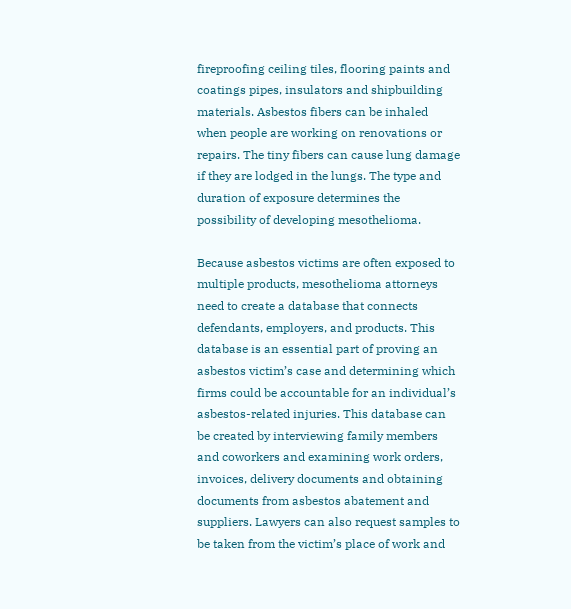fireproofing ceiling tiles, flooring paints and coatings pipes, insulators and shipbuilding materials. Asbestos fibers can be inhaled when people are working on renovations or repairs. The tiny fibers can cause lung damage if they are lodged in the lungs. The type and duration of exposure determines the possibility of developing mesothelioma.

Because asbestos victims are often exposed to multiple products, mesothelioma attorneys need to create a database that connects defendants, employers, and products. This database is an essential part of proving an asbestos victim’s case and determining which firms could be accountable for an individual’s asbestos-related injuries. This database can be created by interviewing family members and coworkers and examining work orders, invoices, delivery documents and obtaining documents from asbestos abatement and suppliers. Lawyers can also request samples to be taken from the victim’s place of work and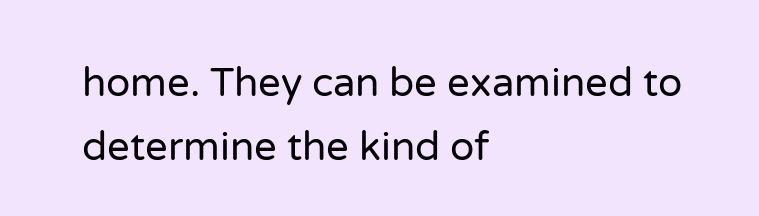home. They can be examined to determine the kind of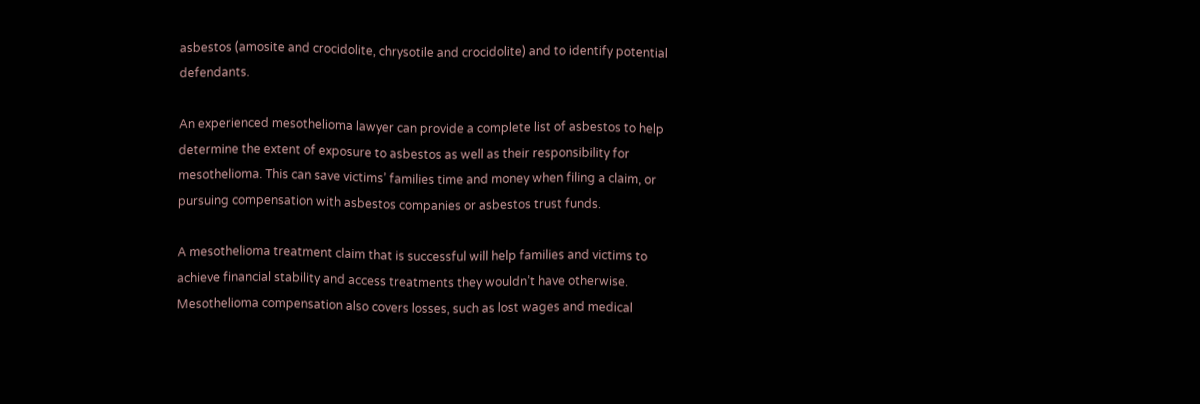asbestos (amosite and crocidolite, chrysotile and crocidolite) and to identify potential defendants.

An experienced mesothelioma lawyer can provide a complete list of asbestos to help determine the extent of exposure to asbestos as well as their responsibility for mesothelioma. This can save victims’ families time and money when filing a claim, or pursuing compensation with asbestos companies or asbestos trust funds.

A mesothelioma treatment claim that is successful will help families and victims to achieve financial stability and access treatments they wouldn’t have otherwise. Mesothelioma compensation also covers losses, such as lost wages and medical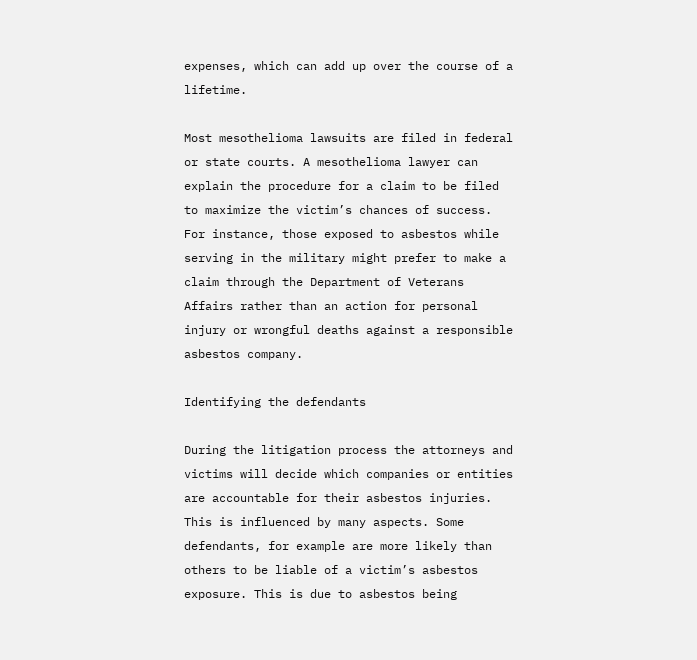expenses, which can add up over the course of a lifetime.

Most mesothelioma lawsuits are filed in federal or state courts. A mesothelioma lawyer can explain the procedure for a claim to be filed to maximize the victim’s chances of success. For instance, those exposed to asbestos while serving in the military might prefer to make a claim through the Department of Veterans Affairs rather than an action for personal injury or wrongful deaths against a responsible asbestos company.

Identifying the defendants

During the litigation process the attorneys and victims will decide which companies or entities are accountable for their asbestos injuries. This is influenced by many aspects. Some defendants, for example are more likely than others to be liable of a victim’s asbestos exposure. This is due to asbestos being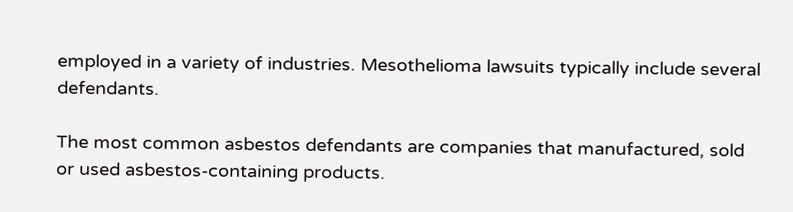employed in a variety of industries. Mesothelioma lawsuits typically include several defendants.

The most common asbestos defendants are companies that manufactured, sold or used asbestos-containing products.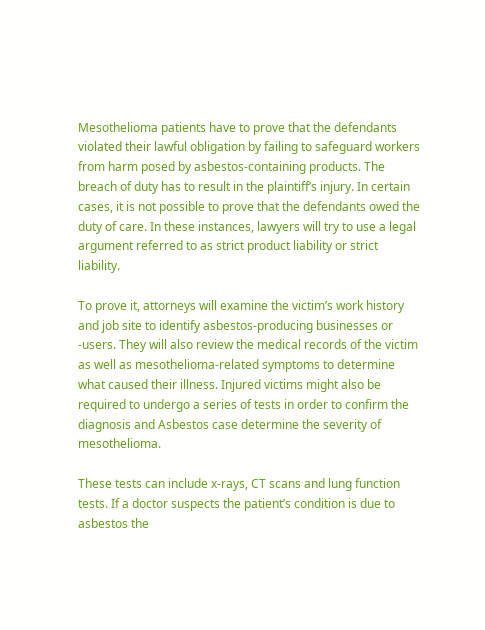Mesothelioma patients have to prove that the defendants violated their lawful obligation by failing to safeguard workers from harm posed by asbestos-containing products. The breach of duty has to result in the plaintiff’s injury. In certain cases, it is not possible to prove that the defendants owed the duty of care. In these instances, lawyers will try to use a legal argument referred to as strict product liability or strict liability.

To prove it, attorneys will examine the victim’s work history and job site to identify asbestos-producing businesses or -users. They will also review the medical records of the victim as well as mesothelioma-related symptoms to determine what caused their illness. Injured victims might also be required to undergo a series of tests in order to confirm the diagnosis and Asbestos case determine the severity of mesothelioma.

These tests can include x-rays, CT scans and lung function tests. If a doctor suspects the patient’s condition is due to asbestos the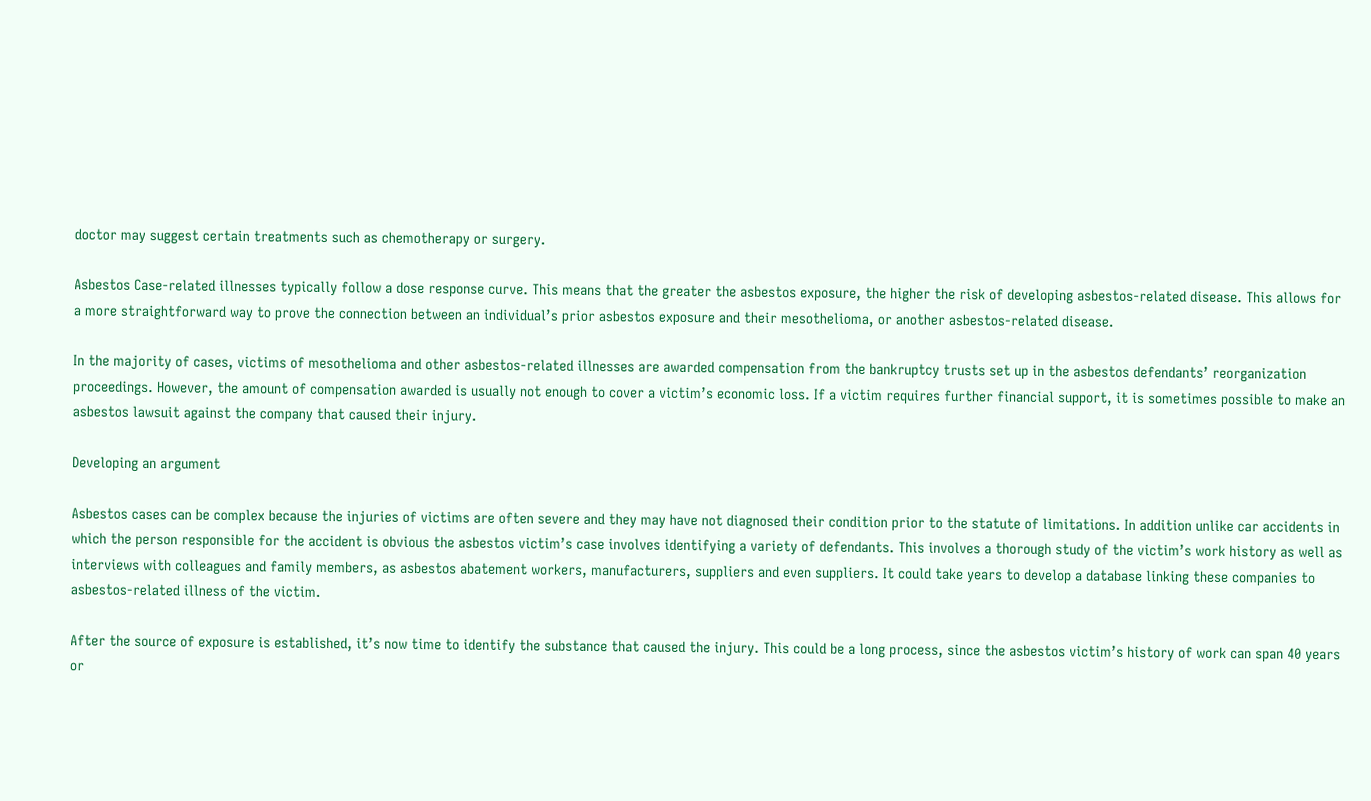doctor may suggest certain treatments such as chemotherapy or surgery.

Asbestos Case-related illnesses typically follow a dose response curve. This means that the greater the asbestos exposure, the higher the risk of developing asbestos-related disease. This allows for a more straightforward way to prove the connection between an individual’s prior asbestos exposure and their mesothelioma, or another asbestos-related disease.

In the majority of cases, victims of mesothelioma and other asbestos-related illnesses are awarded compensation from the bankruptcy trusts set up in the asbestos defendants’ reorganization proceedings. However, the amount of compensation awarded is usually not enough to cover a victim’s economic loss. If a victim requires further financial support, it is sometimes possible to make an asbestos lawsuit against the company that caused their injury.

Developing an argument

Asbestos cases can be complex because the injuries of victims are often severe and they may have not diagnosed their condition prior to the statute of limitations. In addition unlike car accidents in which the person responsible for the accident is obvious the asbestos victim’s case involves identifying a variety of defendants. This involves a thorough study of the victim’s work history as well as interviews with colleagues and family members, as asbestos abatement workers, manufacturers, suppliers and even suppliers. It could take years to develop a database linking these companies to asbestos-related illness of the victim.

After the source of exposure is established, it’s now time to identify the substance that caused the injury. This could be a long process, since the asbestos victim’s history of work can span 40 years or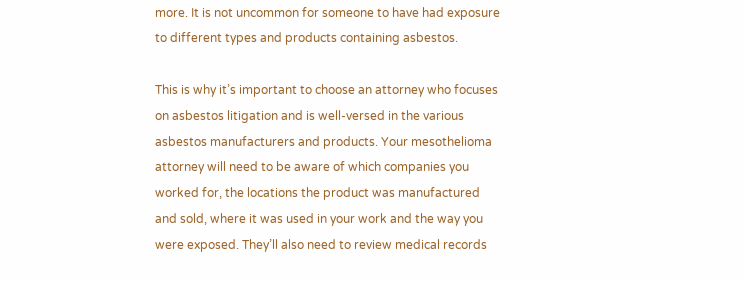more. It is not uncommon for someone to have had exposure to different types and products containing asbestos.

This is why it’s important to choose an attorney who focuses on asbestos litigation and is well-versed in the various asbestos manufacturers and products. Your mesothelioma attorney will need to be aware of which companies you worked for, the locations the product was manufactured and sold, where it was used in your work and the way you were exposed. They’ll also need to review medical records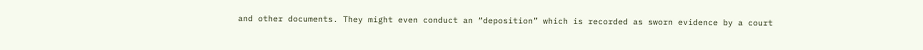and other documents. They might even conduct an “deposition” which is recorded as sworn evidence by a court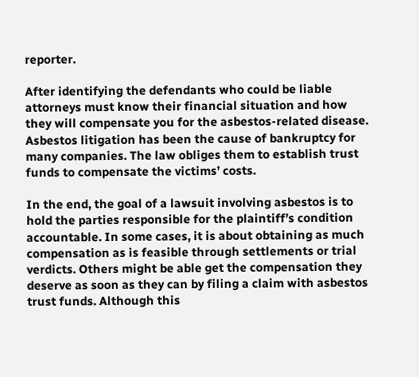reporter.

After identifying the defendants who could be liable attorneys must know their financial situation and how they will compensate you for the asbestos-related disease. Asbestos litigation has been the cause of bankruptcy for many companies. The law obliges them to establish trust funds to compensate the victims’ costs.

In the end, the goal of a lawsuit involving asbestos is to hold the parties responsible for the plaintiff’s condition accountable. In some cases, it is about obtaining as much compensation as is feasible through settlements or trial verdicts. Others might be able get the compensation they deserve as soon as they can by filing a claim with asbestos trust funds. Although this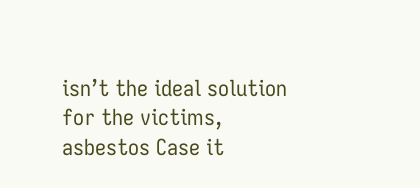isn’t the ideal solution for the victims, asbestos Case it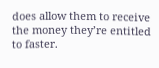does allow them to receive the money they’re entitled to faster.